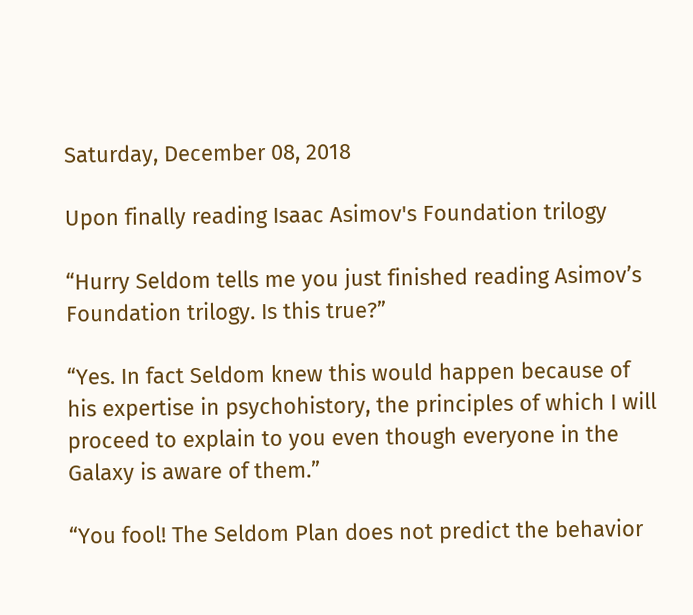Saturday, December 08, 2018

Upon finally reading Isaac Asimov's Foundation trilogy

“Hurry Seldom tells me you just finished reading Asimov’s Foundation trilogy. Is this true?”

“Yes. In fact Seldom knew this would happen because of his expertise in psychohistory, the principles of which I will proceed to explain to you even though everyone in the Galaxy is aware of them.”

“You fool! The Seldom Plan does not predict the behavior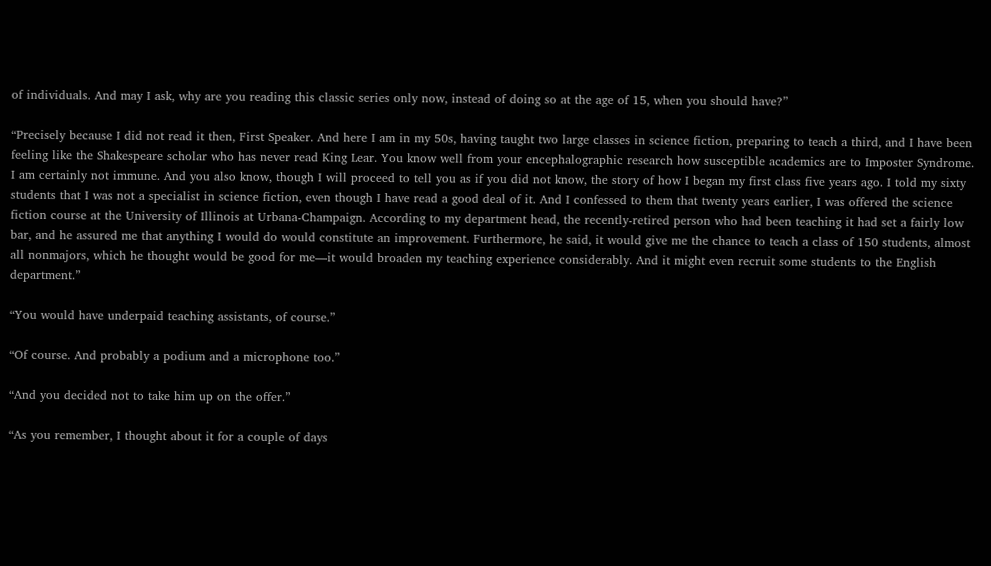of individuals. And may I ask, why are you reading this classic series only now, instead of doing so at the age of 15, when you should have?”

“Precisely because I did not read it then, First Speaker. And here I am in my 50s, having taught two large classes in science fiction, preparing to teach a third, and I have been feeling like the Shakespeare scholar who has never read King Lear. You know well from your encephalographic research how susceptible academics are to Imposter Syndrome. I am certainly not immune. And you also know, though I will proceed to tell you as if you did not know, the story of how I began my first class five years ago. I told my sixty students that I was not a specialist in science fiction, even though I have read a good deal of it. And I confessed to them that twenty years earlier, I was offered the science fiction course at the University of Illinois at Urbana-Champaign. According to my department head, the recently-retired person who had been teaching it had set a fairly low bar, and he assured me that anything I would do would constitute an improvement. Furthermore, he said, it would give me the chance to teach a class of 150 students, almost all nonmajors, which he thought would be good for me—it would broaden my teaching experience considerably. And it might even recruit some students to the English department.”

“You would have underpaid teaching assistants, of course.”

“Of course. And probably a podium and a microphone too.”

“And you decided not to take him up on the offer.”

“As you remember, I thought about it for a couple of days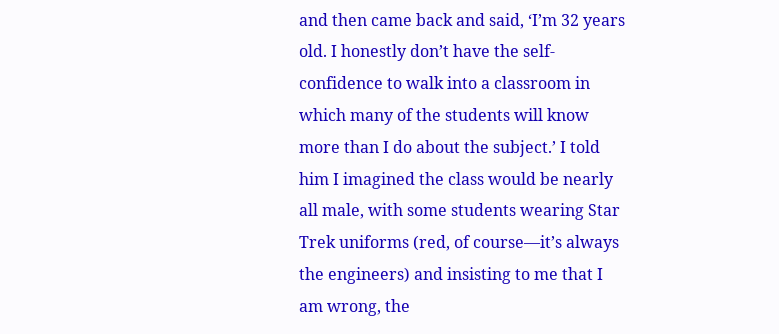and then came back and said, ‘I’m 32 years old. I honestly don’t have the self-confidence to walk into a classroom in which many of the students will know more than I do about the subject.’ I told him I imagined the class would be nearly all male, with some students wearing Star Trek uniforms (red, of course—it’s always the engineers) and insisting to me that I am wrong, the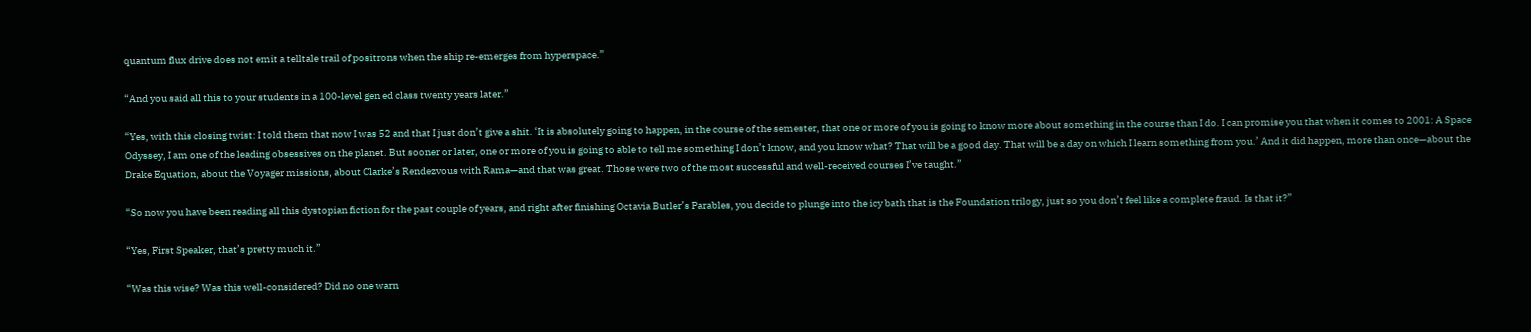quantum flux drive does not emit a telltale trail of positrons when the ship re-emerges from hyperspace.”

“And you said all this to your students in a 100-level gen ed class twenty years later.”

“Yes, with this closing twist: I told them that now I was 52 and that I just don’t give a shit. ‘It is absolutely going to happen, in the course of the semester, that one or more of you is going to know more about something in the course than I do. I can promise you that when it comes to 2001: A Space Odyssey, I am one of the leading obsessives on the planet. But sooner or later, one or more of you is going to able to tell me something I don’t know, and you know what? That will be a good day. That will be a day on which I learn something from you.’ And it did happen, more than once—about the Drake Equation, about the Voyager missions, about Clarke’s Rendezvous with Rama—and that was great. Those were two of the most successful and well-received courses I’ve taught.”

“So now you have been reading all this dystopian fiction for the past couple of years, and right after finishing Octavia Butler’s Parables, you decide to plunge into the icy bath that is the Foundation trilogy, just so you don’t feel like a complete fraud. Is that it?”

“Yes, First Speaker, that’s pretty much it.”

“Was this wise? Was this well-considered? Did no one warn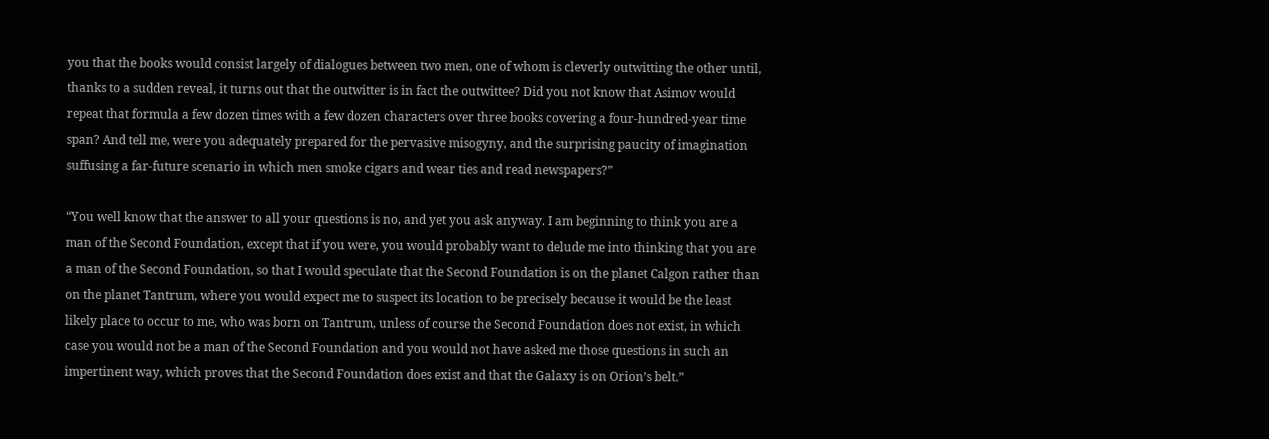you that the books would consist largely of dialogues between two men, one of whom is cleverly outwitting the other until, thanks to a sudden reveal, it turns out that the outwitter is in fact the outwittee? Did you not know that Asimov would repeat that formula a few dozen times with a few dozen characters over three books covering a four-hundred-year time span? And tell me, were you adequately prepared for the pervasive misogyny, and the surprising paucity of imagination suffusing a far-future scenario in which men smoke cigars and wear ties and read newspapers?”

“You well know that the answer to all your questions is no, and yet you ask anyway. I am beginning to think you are a man of the Second Foundation, except that if you were, you would probably want to delude me into thinking that you are a man of the Second Foundation, so that I would speculate that the Second Foundation is on the planet Calgon rather than on the planet Tantrum, where you would expect me to suspect its location to be precisely because it would be the least likely place to occur to me, who was born on Tantrum, unless of course the Second Foundation does not exist, in which case you would not be a man of the Second Foundation and you would not have asked me those questions in such an impertinent way, which proves that the Second Foundation does exist and that the Galaxy is on Orion’s belt.”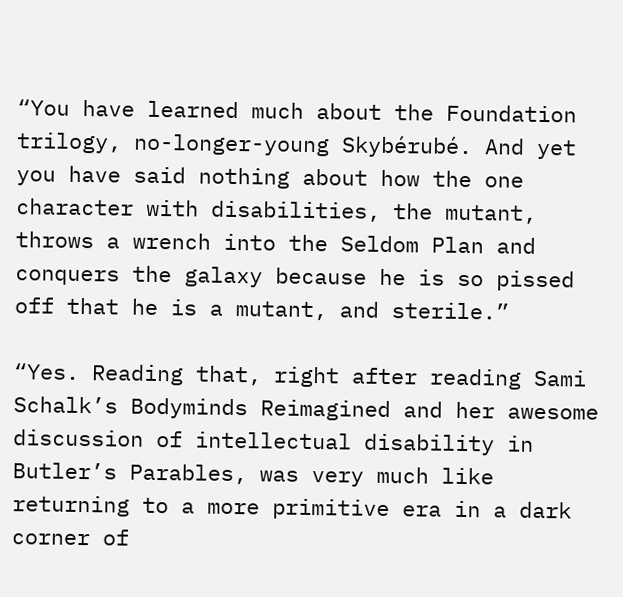“You have learned much about the Foundation trilogy, no-longer-young Skybérubé. And yet you have said nothing about how the one character with disabilities, the mutant, throws a wrench into the Seldom Plan and conquers the galaxy because he is so pissed off that he is a mutant, and sterile.”

“Yes. Reading that, right after reading Sami Schalk’s Bodyminds Reimagined and her awesome discussion of intellectual disability in Butler’s Parables, was very much like returning to a more primitive era in a dark corner of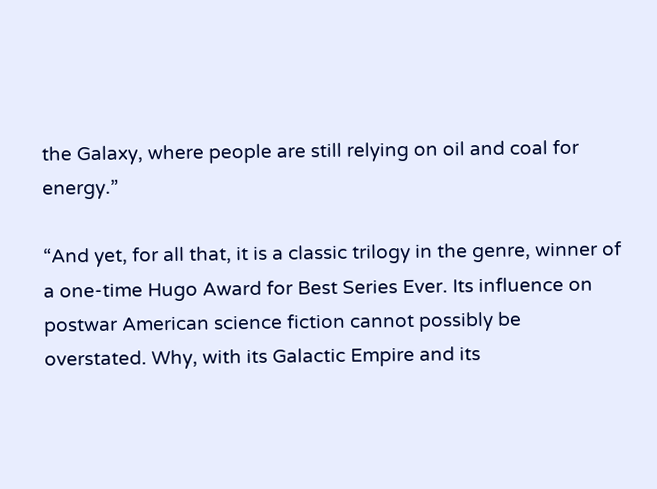the Galaxy, where people are still relying on oil and coal for energy.”

“And yet, for all that, it is a classic trilogy in the genre, winner of a one-time Hugo Award for Best Series Ever. Its influence on postwar American science fiction cannot possibly be overstated. Why, with its Galactic Empire and its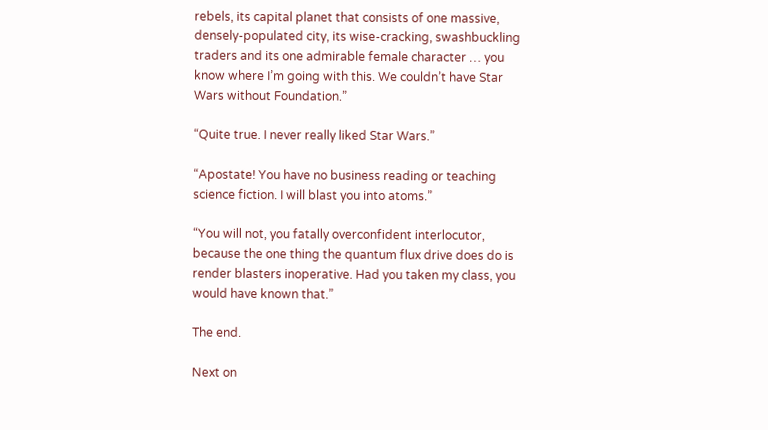rebels, its capital planet that consists of one massive, densely-populated city, its wise-cracking, swashbuckling traders and its one admirable female character … you know where I’m going with this. We couldn’t have Star Wars without Foundation.”

“Quite true. I never really liked Star Wars.”

“Apostate! You have no business reading or teaching science fiction. I will blast you into atoms.”

“You will not, you fatally overconfident interlocutor, because the one thing the quantum flux drive does do is render blasters inoperative. Had you taken my class, you would have known that.”

The end.

Next on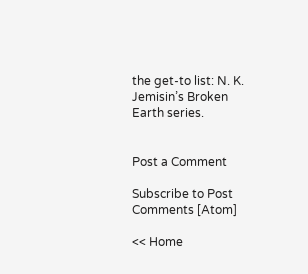the get-to list: N. K. Jemisin’s Broken Earth series.


Post a Comment

Subscribe to Post Comments [Atom]

<< Home